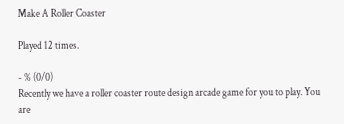Make A Roller Coaster

Played 12 times.

- % (0/0)
Recently we have a roller coaster route design arcade game for you to play. You are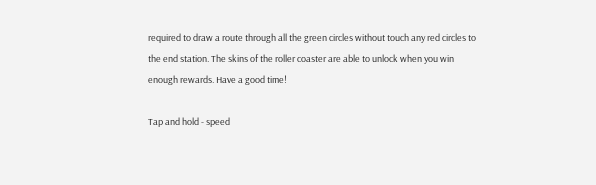required to draw a route through all the green circles without touch any red circles to the end station. The skins of the roller coaster are able to unlock when you win enough rewards. Have a good time!

Tap and hold - speed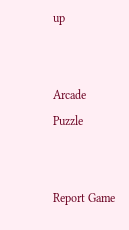up


Arcade Puzzle


Report Game